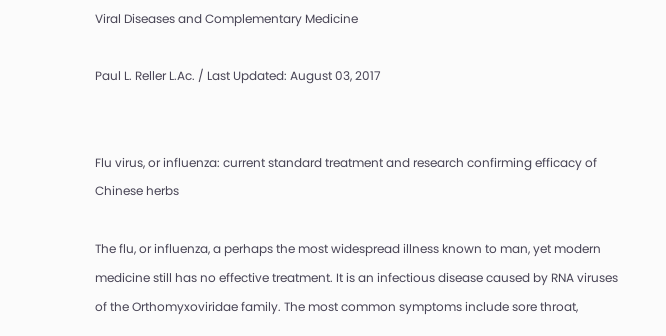Viral Diseases and Complementary Medicine

Paul L. Reller L.Ac. / Last Updated: August 03, 2017


Flu virus, or influenza: current standard treatment and research confirming efficacy of Chinese herbs

The flu, or influenza, a perhaps the most widespread illness known to man, yet modern medicine still has no effective treatment. It is an infectious disease caused by RNA viruses of the Orthomyxoviridae family. The most common symptoms include sore throat,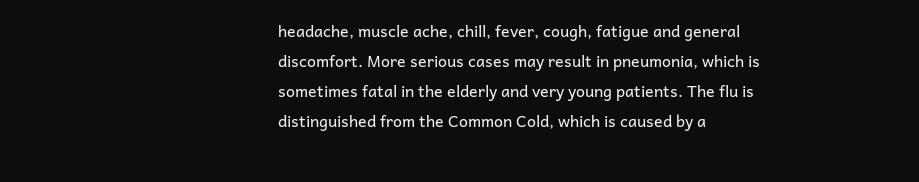headache, muscle ache, chill, fever, cough, fatigue and general discomfort. More serious cases may result in pneumonia, which is sometimes fatal in the elderly and very young patients. The flu is distinguished from the Common Cold, which is caused by a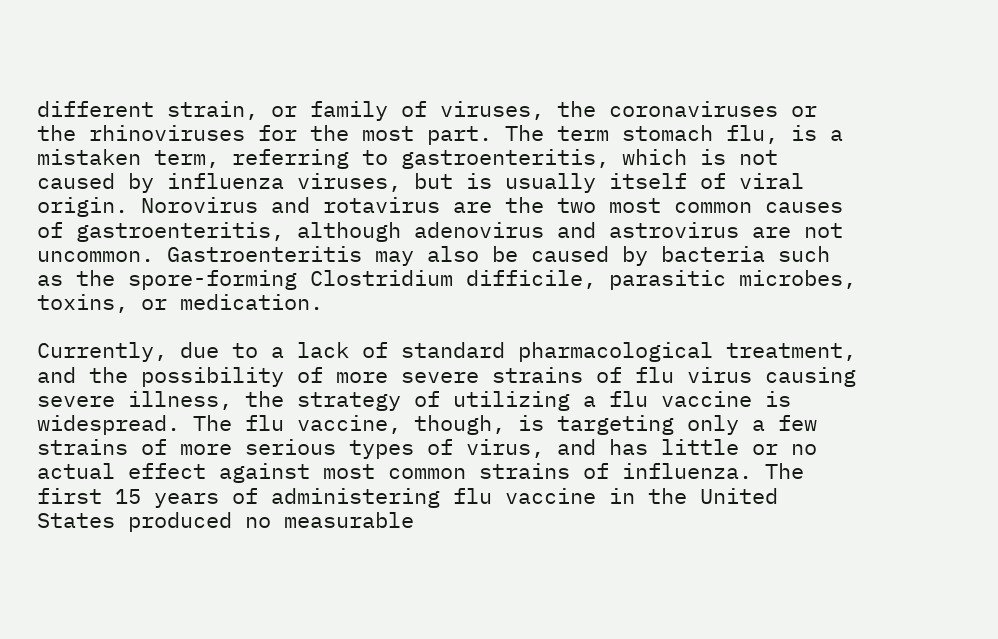different strain, or family of viruses, the coronaviruses or the rhinoviruses for the most part. The term stomach flu, is a mistaken term, referring to gastroenteritis, which is not caused by influenza viruses, but is usually itself of viral origin. Norovirus and rotavirus are the two most common causes of gastroenteritis, although adenovirus and astrovirus are not uncommon. Gastroenteritis may also be caused by bacteria such as the spore-forming Clostridium difficile, parasitic microbes, toxins, or medication.

Currently, due to a lack of standard pharmacological treatment, and the possibility of more severe strains of flu virus causing severe illness, the strategy of utilizing a flu vaccine is widespread. The flu vaccine, though, is targeting only a few strains of more serious types of virus, and has little or no actual effect against most common strains of influenza. The first 15 years of administering flu vaccine in the United States produced no measurable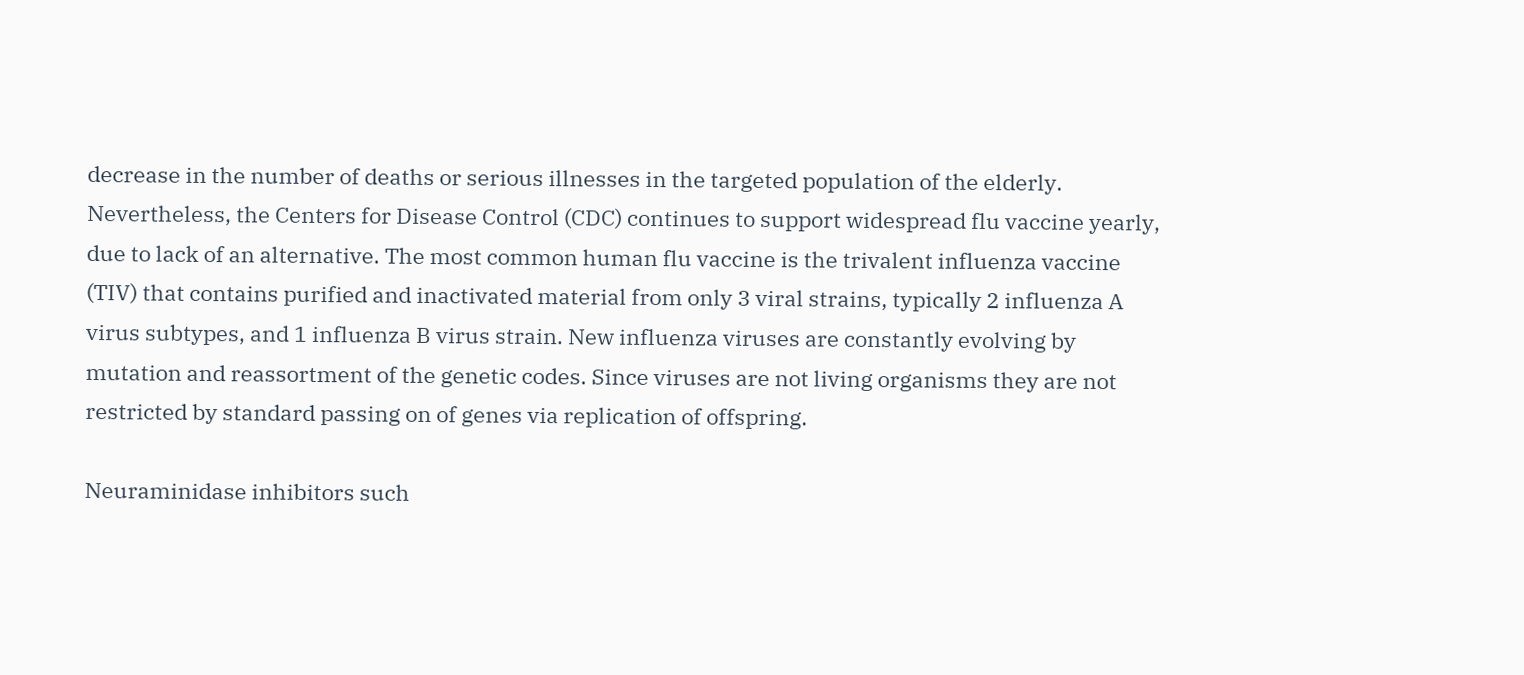decrease in the number of deaths or serious illnesses in the targeted population of the elderly. Nevertheless, the Centers for Disease Control (CDC) continues to support widespread flu vaccine yearly, due to lack of an alternative. The most common human flu vaccine is the trivalent influenza vaccine (TIV) that contains purified and inactivated material from only 3 viral strains, typically 2 influenza A virus subtypes, and 1 influenza B virus strain. New influenza viruses are constantly evolving by mutation and reassortment of the genetic codes. Since viruses are not living organisms they are not restricted by standard passing on of genes via replication of offspring.

Neuraminidase inhibitors such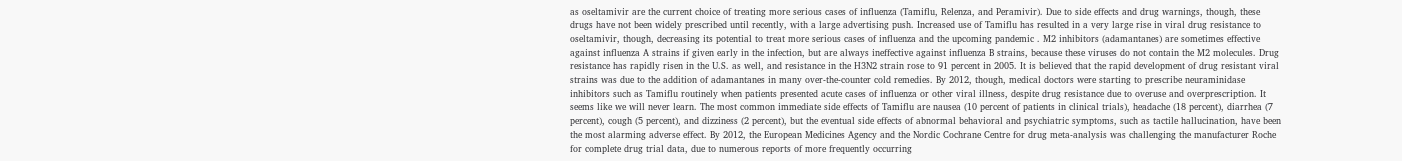as oseltamivir are the current choice of treating more serious cases of influenza (Tamiflu, Relenza, and Peramivir). Due to side effects and drug warnings, though, these drugs have not been widely prescribed until recently, with a large advertising push. Increased use of Tamiflu has resulted in a very large rise in viral drug resistance to oseltamivir, though, decreasing its potential to treat more serious cases of influenza and the upcoming pandemic . M2 inhibitors (adamantanes) are sometimes effective against influenza A strains if given early in the infection, but are always ineffective against influenza B strains, because these viruses do not contain the M2 molecules. Drug resistance has rapidly risen in the U.S. as well, and resistance in the H3N2 strain rose to 91 percent in 2005. It is believed that the rapid development of drug resistant viral strains was due to the addition of adamantanes in many over-the-counter cold remedies. By 2012, though, medical doctors were starting to prescribe neuraminidase inhibitors such as Tamiflu routinely when patients presented acute cases of influenza or other viral illness, despite drug resistance due to overuse and overprescription. It seems like we will never learn. The most common immediate side effects of Tamiflu are nausea (10 percent of patients in clinical trials), headache (18 percent), diarrhea (7 percent), cough (5 percent), and dizziness (2 percent), but the eventual side effects of abnormal behavioral and psychiatric symptoms, such as tactile hallucination, have been the most alarming adverse effect. By 2012, the European Medicines Agency and the Nordic Cochrane Centre for drug meta-analysis was challenging the manufacturer Roche for complete drug trial data, due to numerous reports of more frequently occurring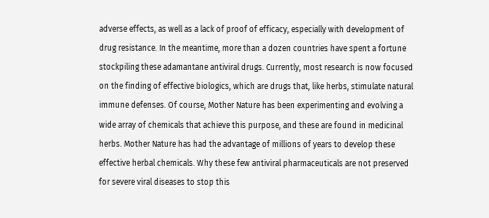adverse effects, as well as a lack of proof of efficacy, especially with development of drug resistance. In the meantime, more than a dozen countries have spent a fortune stockpiling these adamantane antiviral drugs. Currently, most research is now focused on the finding of effective biologics, which are drugs that, like herbs, stimulate natural immune defenses. Of course, Mother Nature has been experimenting and evolving a wide array of chemicals that achieve this purpose, and these are found in medicinal herbs. Mother Nature has had the advantage of millions of years to develop these effective herbal chemicals. Why these few antiviral pharmaceuticals are not preserved for severe viral diseases to stop this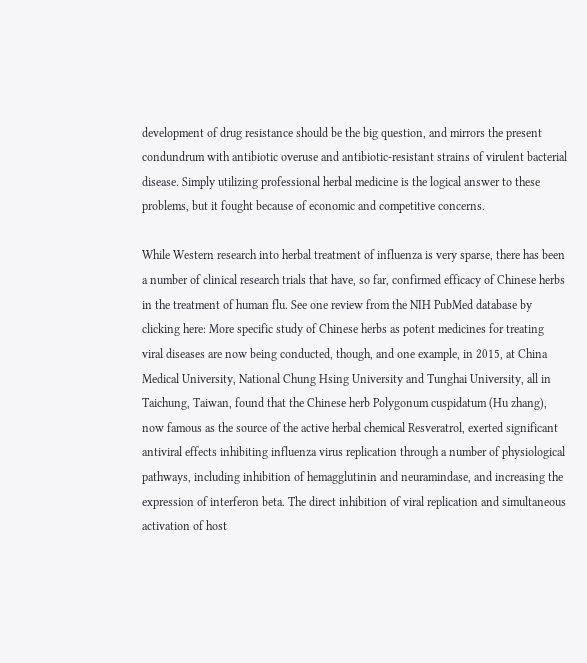development of drug resistance should be the big question, and mirrors the present condundrum with antibiotic overuse and antibiotic-resistant strains of virulent bacterial disease. Simply utilizing professional herbal medicine is the logical answer to these problems, but it fought because of economic and competitive concerns.

While Western research into herbal treatment of influenza is very sparse, there has been a number of clinical research trials that have, so far, confirmed efficacy of Chinese herbs in the treatment of human flu. See one review from the NIH PubMed database by clicking here: More specific study of Chinese herbs as potent medicines for treating viral diseases are now being conducted, though, and one example, in 2015, at China Medical University, National Chung Hsing University and Tunghai University, all in Taichung, Taiwan, found that the Chinese herb Polygonum cuspidatum (Hu zhang), now famous as the source of the active herbal chemical Resveratrol, exerted significant antiviral effects inhibiting influenza virus replication through a number of physiological pathways, including inhibition of hemagglutinin and neuramindase, and increasing the expression of interferon beta. The direct inhibition of viral replication and simultaneous activation of host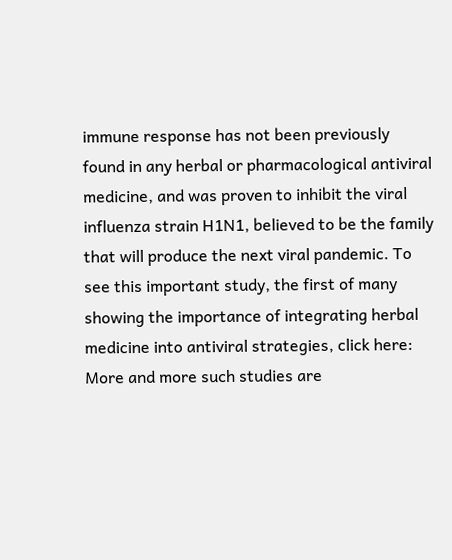immune response has not been previously found in any herbal or pharmacological antiviral medicine, and was proven to inhibit the viral influenza strain H1N1, believed to be the family that will produce the next viral pandemic. To see this important study, the first of many showing the importance of integrating herbal medicine into antiviral strategies, click here: More and more such studies are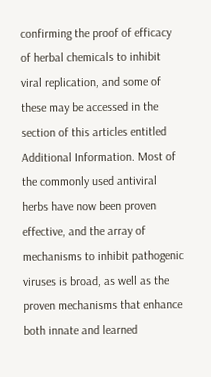confirming the proof of efficacy of herbal chemicals to inhibit viral replication, and some of these may be accessed in the section of this articles entitled Additional Information. Most of the commonly used antiviral herbs have now been proven effective, and the array of mechanisms to inhibit pathogenic viruses is broad, as well as the proven mechanisms that enhance both innate and learned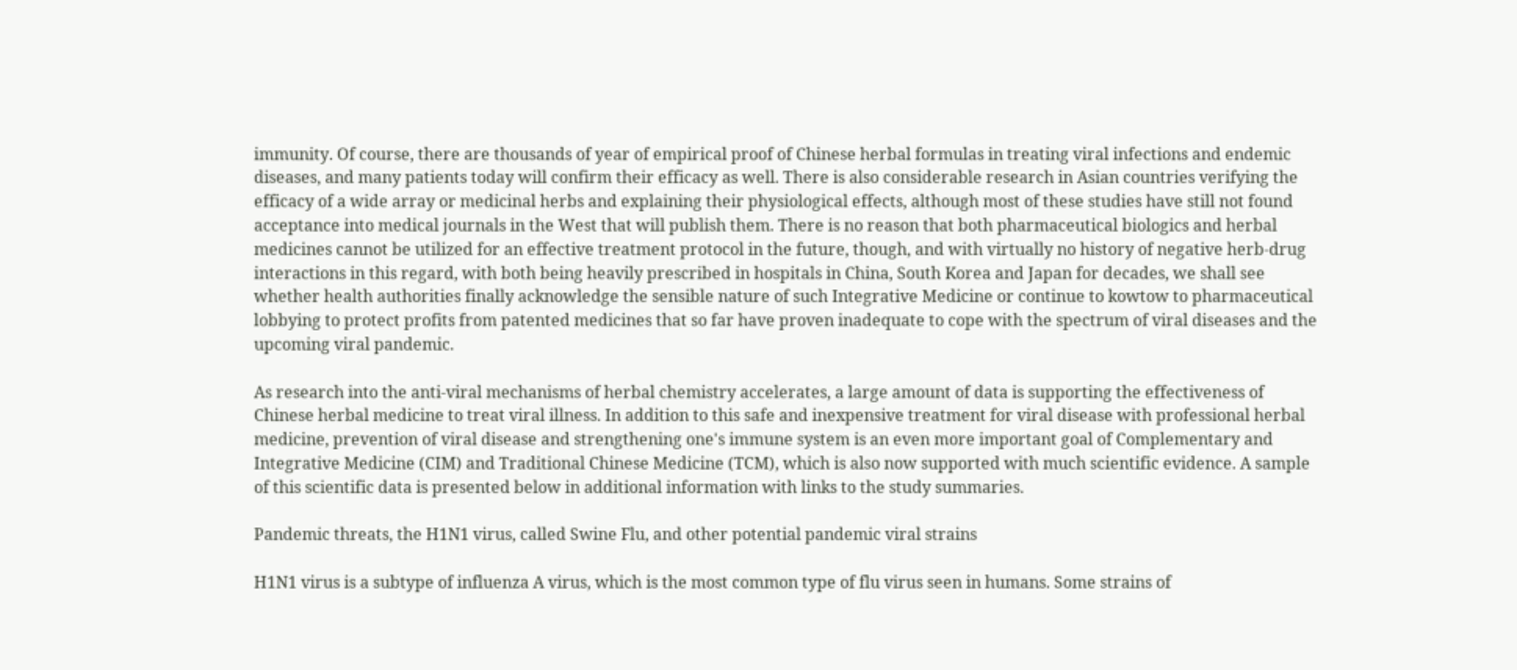immunity. Of course, there are thousands of year of empirical proof of Chinese herbal formulas in treating viral infections and endemic diseases, and many patients today will confirm their efficacy as well. There is also considerable research in Asian countries verifying the efficacy of a wide array or medicinal herbs and explaining their physiological effects, although most of these studies have still not found acceptance into medical journals in the West that will publish them. There is no reason that both pharmaceutical biologics and herbal medicines cannot be utilized for an effective treatment protocol in the future, though, and with virtually no history of negative herb-drug interactions in this regard, with both being heavily prescribed in hospitals in China, South Korea and Japan for decades, we shall see whether health authorities finally acknowledge the sensible nature of such Integrative Medicine or continue to kowtow to pharmaceutical lobbying to protect profits from patented medicines that so far have proven inadequate to cope with the spectrum of viral diseases and the upcoming viral pandemic.

As research into the anti-viral mechanisms of herbal chemistry accelerates, a large amount of data is supporting the effectiveness of Chinese herbal medicine to treat viral illness. In addition to this safe and inexpensive treatment for viral disease with professional herbal medicine, prevention of viral disease and strengthening one's immune system is an even more important goal of Complementary and Integrative Medicine (CIM) and Traditional Chinese Medicine (TCM), which is also now supported with much scientific evidence. A sample of this scientific data is presented below in additional information with links to the study summaries.

Pandemic threats, the H1N1 virus, called Swine Flu, and other potential pandemic viral strains

H1N1 virus is a subtype of influenza A virus, which is the most common type of flu virus seen in humans. Some strains of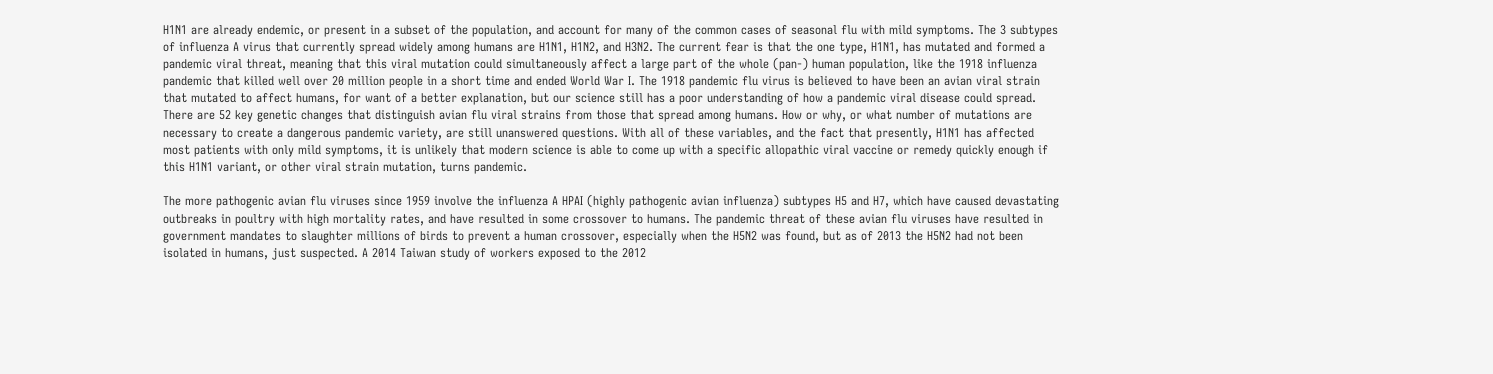H1N1 are already endemic, or present in a subset of the population, and account for many of the common cases of seasonal flu with mild symptoms. The 3 subtypes of influenza A virus that currently spread widely among humans are H1N1, H1N2, and H3N2. The current fear is that the one type, H1N1, has mutated and formed a pandemic viral threat, meaning that this viral mutation could simultaneously affect a large part of the whole (pan-) human population, like the 1918 influenza pandemic that killed well over 20 million people in a short time and ended World War I. The 1918 pandemic flu virus is believed to have been an avian viral strain that mutated to affect humans, for want of a better explanation, but our science still has a poor understanding of how a pandemic viral disease could spread. There are 52 key genetic changes that distinguish avian flu viral strains from those that spread among humans. How or why, or what number of mutations are necessary to create a dangerous pandemic variety, are still unanswered questions. With all of these variables, and the fact that presently, H1N1 has affected most patients with only mild symptoms, it is unlikely that modern science is able to come up with a specific allopathic viral vaccine or remedy quickly enough if this H1N1 variant, or other viral strain mutation, turns pandemic.

The more pathogenic avian flu viruses since 1959 involve the influenza A HPAI (highly pathogenic avian influenza) subtypes H5 and H7, which have caused devastating outbreaks in poultry with high mortality rates, and have resulted in some crossover to humans. The pandemic threat of these avian flu viruses have resulted in government mandates to slaughter millions of birds to prevent a human crossover, especially when the H5N2 was found, but as of 2013 the H5N2 had not been isolated in humans, just suspected. A 2014 Taiwan study of workers exposed to the 2012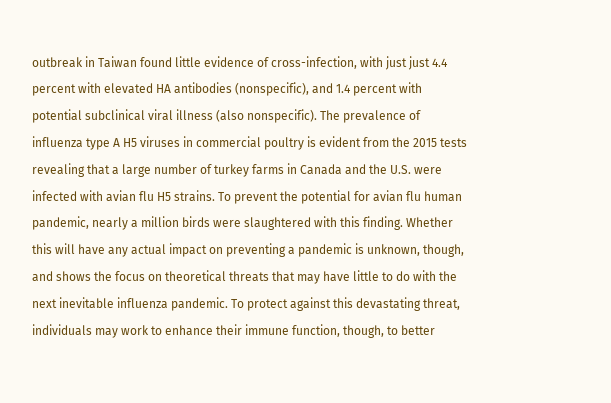outbreak in Taiwan found little evidence of cross-infection, with just just 4.4 percent with elevated HA antibodies (nonspecific), and 1.4 percent with potential subclinical viral illness (also nonspecific). The prevalence of influenza type A H5 viruses in commercial poultry is evident from the 2015 tests revealing that a large number of turkey farms in Canada and the U.S. were infected with avian flu H5 strains. To prevent the potential for avian flu human pandemic, nearly a million birds were slaughtered with this finding. Whether this will have any actual impact on preventing a pandemic is unknown, though, and shows the focus on theoretical threats that may have little to do with the next inevitable influenza pandemic. To protect against this devastating threat, individuals may work to enhance their immune function, though, to better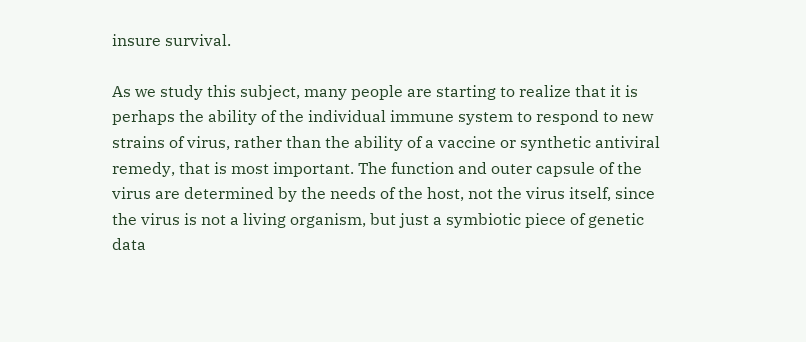insure survival.

As we study this subject, many people are starting to realize that it is perhaps the ability of the individual immune system to respond to new strains of virus, rather than the ability of a vaccine or synthetic antiviral remedy, that is most important. The function and outer capsule of the virus are determined by the needs of the host, not the virus itself, since the virus is not a living organism, but just a symbiotic piece of genetic data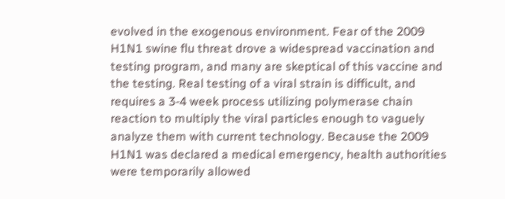evolved in the exogenous environment. Fear of the 2009 H1N1 swine flu threat drove a widespread vaccination and testing program, and many are skeptical of this vaccine and the testing. Real testing of a viral strain is difficult, and requires a 3-4 week process utilizing polymerase chain reaction to multiply the viral particles enough to vaguely analyze them with current technology. Because the 2009 H1N1 was declared a medical emergency, health authorities were temporarily allowed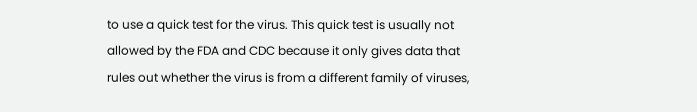to use a quick test for the virus. This quick test is usually not allowed by the FDA and CDC because it only gives data that rules out whether the virus is from a different family of viruses,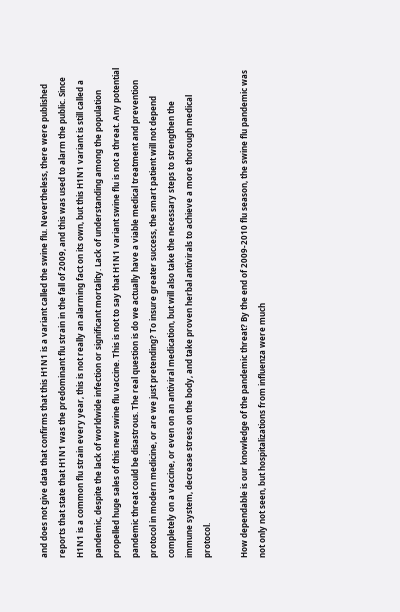and does not give data that confirms that this H1N1 is a variant called the swine flu. Nevertheless, there were published reports that state that H1N1 was the predominant flu strain in the fall of 2009, and this was used to alarm the public. Since H1N1 is a common flu strain every year, this is not really an alarming fact on its own, but this H1N1 variant is still called a pandemic, despite the lack of worldwide infection or significant mortality. Lack of understanding among the population propelled huge sales of this new swine flu vaccine. This is not to say that H1N1 variant swine flu is not a threat. Any potential pandemic threat could be disastrous. The real question is do we actually have a viable medical treatment and prevention protocol in modern medicine, or are we just pretending? To insure greater success, the smart patient will not depend completely on a vaccine, or even on an antiviral medication, but will also take the necessary steps to strengthen the immune system, decrease stress on the body, and take proven herbal antivirals to achieve a more thorough medical protocol.

How dependable is our knowledge of the pandemic threat? By the end of 2009-2010 flu season, the swine flu pandemic was not only not seen, but hospitalizations from influenza were much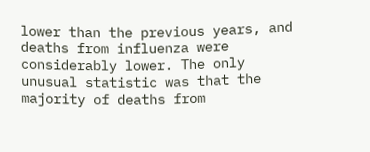lower than the previous years, and deaths from influenza were considerably lower. The only unusual statistic was that the majority of deaths from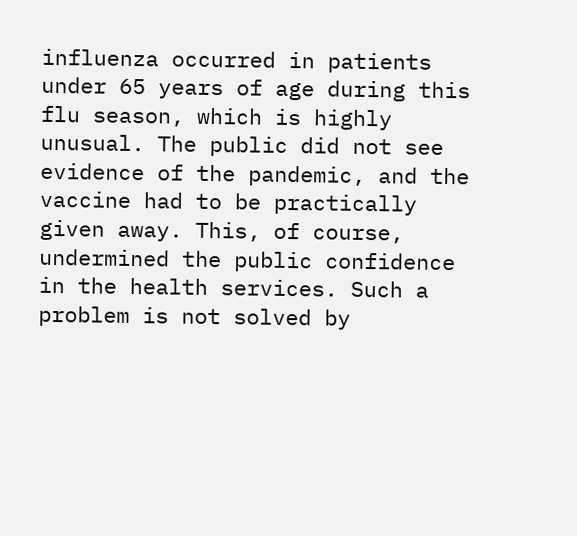influenza occurred in patients under 65 years of age during this flu season, which is highly unusual. The public did not see evidence of the pandemic, and the vaccine had to be practically given away. This, of course, undermined the public confidence in the health services. Such a problem is not solved by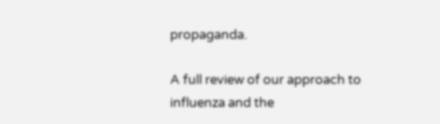propaganda.

A full review of our approach to influenza and the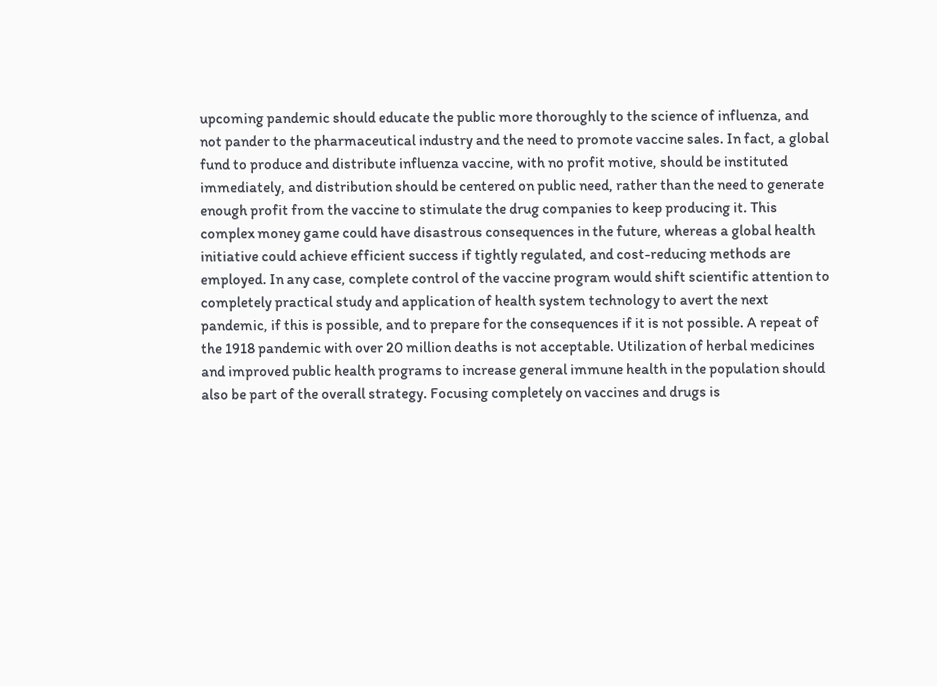upcoming pandemic should educate the public more thoroughly to the science of influenza, and not pander to the pharmaceutical industry and the need to promote vaccine sales. In fact, a global fund to produce and distribute influenza vaccine, with no profit motive, should be instituted immediately, and distribution should be centered on public need, rather than the need to generate enough profit from the vaccine to stimulate the drug companies to keep producing it. This complex money game could have disastrous consequences in the future, whereas a global health initiative could achieve efficient success if tightly regulated, and cost-reducing methods are employed. In any case, complete control of the vaccine program would shift scientific attention to completely practical study and application of health system technology to avert the next pandemic, if this is possible, and to prepare for the consequences if it is not possible. A repeat of the 1918 pandemic with over 20 million deaths is not acceptable. Utilization of herbal medicines and improved public health programs to increase general immune health in the population should also be part of the overall strategy. Focusing completely on vaccines and drugs is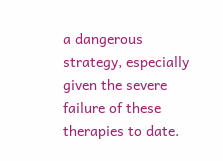a dangerous strategy, especially given the severe failure of these therapies to date.